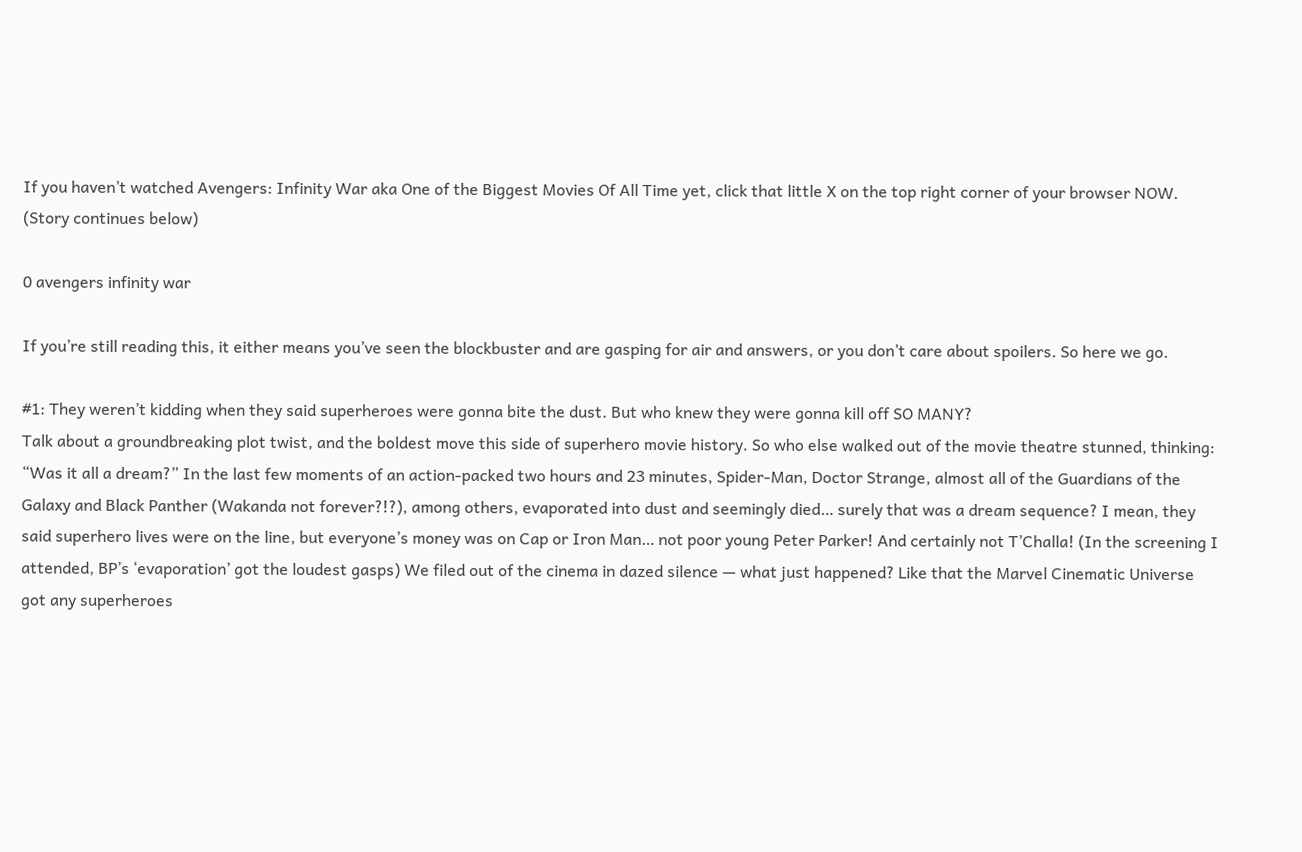If you haven’t watched Avengers: Infinity War aka One of the Biggest Movies Of All Time yet, click that little X on the top right corner of your browser NOW. (Story continues below)

0 avengers infinity war

If you’re still reading this, it either means you’ve seen the blockbuster and are gasping for air and answers, or you don’t care about spoilers. So here we go.

#1: They weren’t kidding when they said superheroes were gonna bite the dust. But who knew they were gonna kill off SO MANY?
Talk about a groundbreaking plot twist, and the boldest move this side of superhero movie history. So who else walked out of the movie theatre stunned, thinking: “Was it all a dream?” In the last few moments of an action-packed two hours and 23 minutes, Spider-Man, Doctor Strange, almost all of the Guardians of the Galaxy and Black Panther (Wakanda not forever?!?), among others, evaporated into dust and seemingly died… surely that was a dream sequence? I mean, they said superhero lives were on the line, but everyone’s money was on Cap or Iron Man… not poor young Peter Parker! And certainly not T’Challa! (In the screening I attended, BP’s ‘evaporation’ got the loudest gasps) We filed out of the cinema in dazed silence — what just happened? Like that the Marvel Cinematic Universe got any superheroes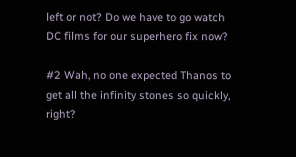left or not? Do we have to go watch DC films for our superhero fix now?

#2 Wah, no one expected Thanos to get all the infinity stones so quickly, right?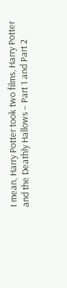I mean, Harry Potter took two films, Harry Potter and the Deathly Hallows – Part 1 and Part 2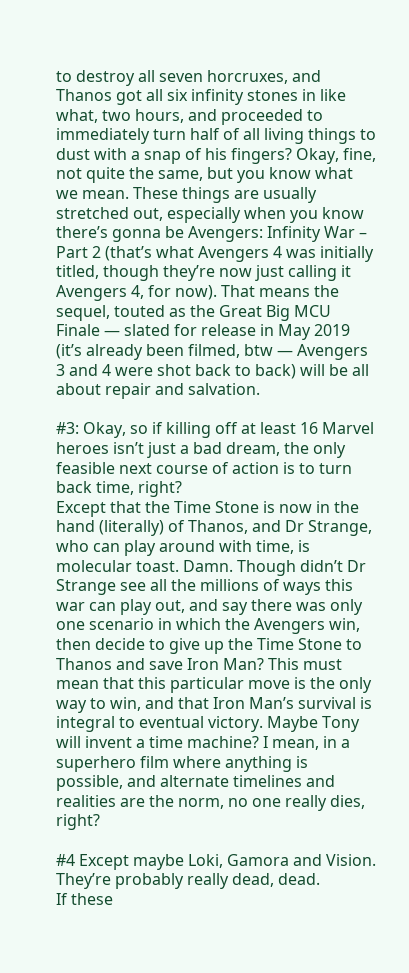to destroy all seven horcruxes, and Thanos got all six infinity stones in like what, two hours, and proceeded to immediately turn half of all living things to dust with a snap of his fingers? Okay, fine, not quite the same, but you know what we mean. These things are usually stretched out, especially when you know there’s gonna be Avengers: Infinity War – Part 2 (that’s what Avengers 4 was initially titled, though they’re now just calling it Avengers 4, for now). That means the sequel, touted as the Great Big MCU Finale — slated for release in May 2019 (it’s already been filmed, btw — Avengers 3 and 4 were shot back to back) will be all about repair and salvation.

#3: Okay, so if killing off at least 16 Marvel heroes isn’t just a bad dream, the only feasible next course of action is to turn back time, right?
Except that the Time Stone is now in the hand (literally) of Thanos, and Dr Strange, who can play around with time, is molecular toast. Damn. Though didn’t Dr Strange see all the millions of ways this war can play out, and say there was only one scenario in which the Avengers win, then decide to give up the Time Stone to Thanos and save Iron Man? This must mean that this particular move is the only way to win, and that Iron Man’s survival is integral to eventual victory. Maybe Tony will invent a time machine? I mean, in a superhero film where anything is possible, and alternate timelines and realities are the norm, no one really dies, right?

#4 Except maybe Loki, Gamora and Vision. They’re probably really dead, dead.
If these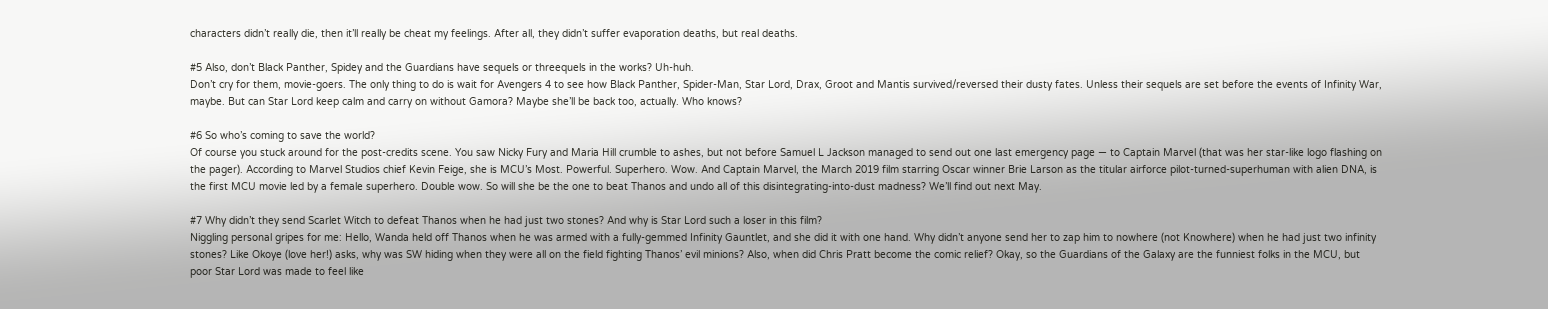characters didn’t really die, then it’ll really be cheat my feelings. After all, they didn’t suffer evaporation deaths, but real deaths.

#5 Also, don’t Black Panther, Spidey and the Guardians have sequels or threequels in the works? Uh-huh.
Don’t cry for them, movie-goers. The only thing to do is wait for Avengers 4 to see how Black Panther, Spider-Man, Star Lord, Drax, Groot and Mantis survived/reversed their dusty fates. Unless their sequels are set before the events of Infinity War, maybe. But can Star Lord keep calm and carry on without Gamora? Maybe she’ll be back too, actually. Who knows?

#6 So who’s coming to save the world?
Of course you stuck around for the post-credits scene. You saw Nicky Fury and Maria Hill crumble to ashes, but not before Samuel L Jackson managed to send out one last emergency page — to Captain Marvel (that was her star-like logo flashing on the pager). According to Marvel Studios chief Kevin Feige, she is MCU’s Most. Powerful. Superhero. Wow. And Captain Marvel, the March 2019 film starring Oscar winner Brie Larson as the titular airforce pilot-turned-superhuman with alien DNA, is the first MCU movie led by a female superhero. Double wow. So will she be the one to beat Thanos and undo all of this disintegrating-into-dust madness? We’ll find out next May.

#7 Why didn’t they send Scarlet Witch to defeat Thanos when he had just two stones? And why is Star Lord such a loser in this film?
Niggling personal gripes for me: Hello, Wanda held off Thanos when he was armed with a fully-gemmed Infinity Gauntlet, and she did it with one hand. Why didn’t anyone send her to zap him to nowhere (not Knowhere) when he had just two infinity stones? Like Okoye (love her!) asks, why was SW hiding when they were all on the field fighting Thanos’ evil minions? Also, when did Chris Pratt become the comic relief? Okay, so the Guardians of the Galaxy are the funniest folks in the MCU, but poor Star Lord was made to feel like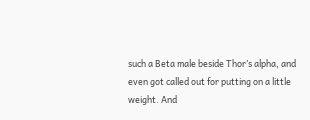such a Beta male beside Thor’s alpha, and even got called out for putting on a little weight. And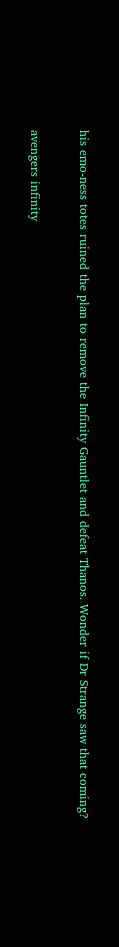his emo-ness totes ruined the plan to remove the Infinity Gauntlet and defeat Thanos. Wonder if Dr Strange saw that coming?

avengers infinity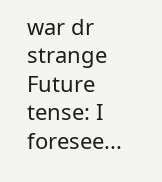war dr strange
Future tense: I foresee...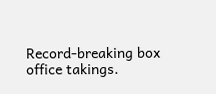Record-breaking box office takings.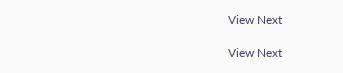View Next

View Next